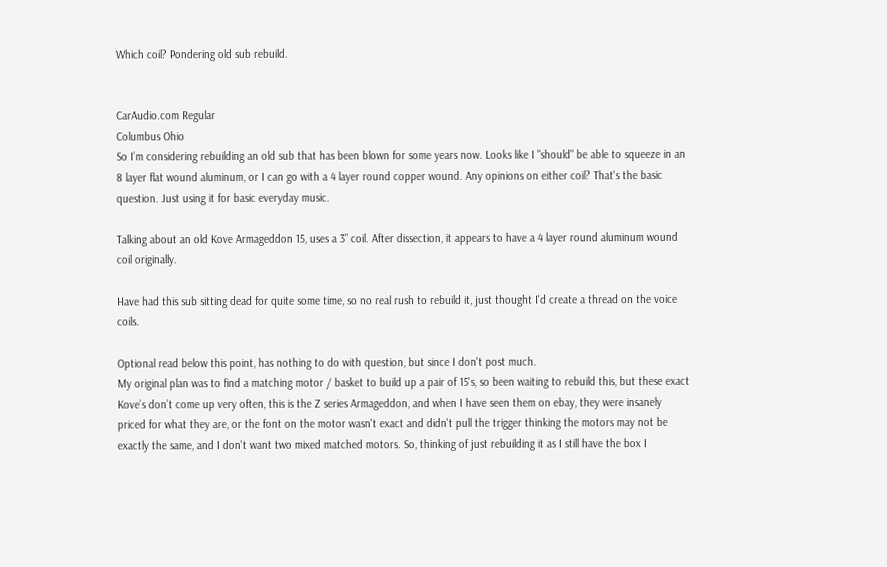Which coil? Pondering old sub rebuild.


CarAudio.com Regular
Columbus Ohio
So I’m considering rebuilding an old sub that has been blown for some years now. Looks like I "should" be able to squeeze in an 8 layer flat wound aluminum, or I can go with a 4 layer round copper wound. Any opinions on either coil? That's the basic question. Just using it for basic everyday music.

Talking about an old Kove Armageddon 15, uses a 3” coil. After dissection, it appears to have a 4 layer round aluminum wound coil originally.

Have had this sub sitting dead for quite some time, so no real rush to rebuild it, just thought I'd create a thread on the voice coils.

Optional read below this point, has nothing to do with question, but since I don't post much.
My original plan was to find a matching motor / basket to build up a pair of 15's, so been waiting to rebuild this, but these exact Kove’s don’t come up very often, this is the Z series Armageddon, and when I have seen them on ebay, they were insanely priced for what they are, or the font on the motor wasn't exact and didn't pull the trigger thinking the motors may not be exactly the same, and I don't want two mixed matched motors. So, thinking of just rebuilding it as I still have the box I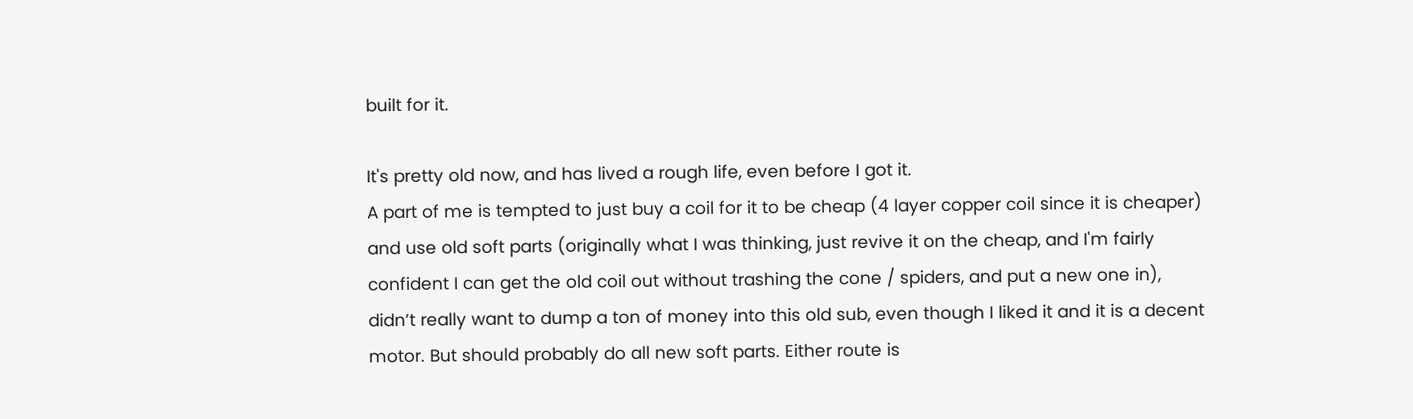built for it.

It's pretty old now, and has lived a rough life, even before I got it.
A part of me is tempted to just buy a coil for it to be cheap (4 layer copper coil since it is cheaper) and use old soft parts (originally what I was thinking, just revive it on the cheap, and I'm fairly confident I can get the old coil out without trashing the cone / spiders, and put a new one in), didn’t really want to dump a ton of money into this old sub, even though I liked it and it is a decent motor. But should probably do all new soft parts. Either route is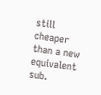still cheaper than a new equivalent sub.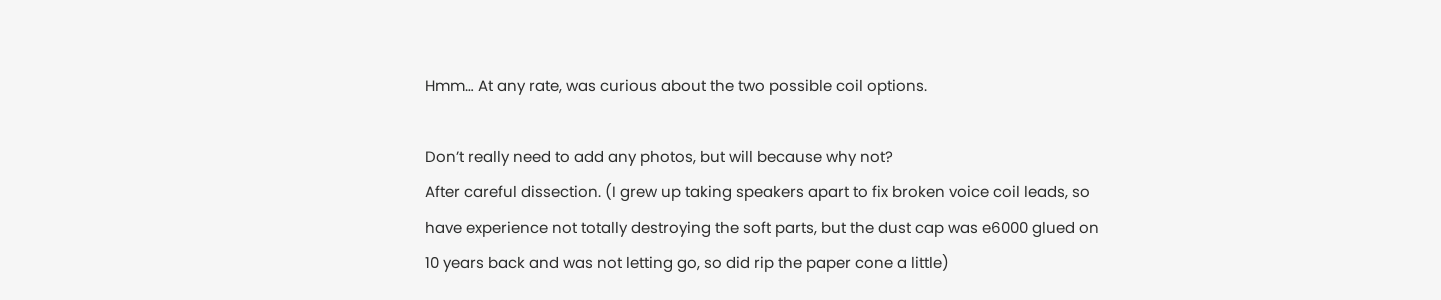Hmm… At any rate, was curious about the two possible coil options.

Don’t really need to add any photos, but will because why not?
After careful dissection. (I grew up taking speakers apart to fix broken voice coil leads, so have experience not totally destroying the soft parts, but the dust cap was e6000 glued on 10 years back and was not letting go, so did rip the paper cone a little)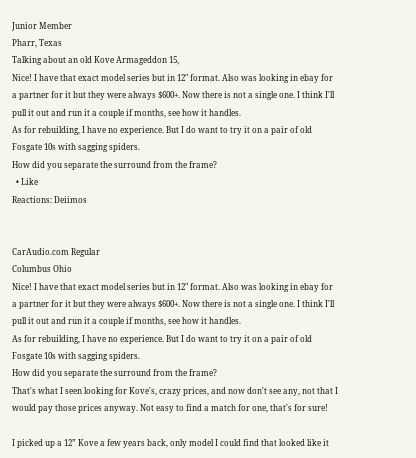Junior Member
Pharr, Texas
Talking about an old Kove Armageddon 15,
Nice! I have that exact model series but in 12" format. Also was looking in ebay for a partner for it but they were always $600+. Now there is not a single one. I think I'll pull it out and run it a couple if months, see how it handles.
As for rebuilding, I have no experience. But I do want to try it on a pair of old Fosgate 10s with sagging spiders.
How did you separate the surround from the frame?
  • Like
Reactions: Deiimos


CarAudio.com Regular
Columbus Ohio
Nice! I have that exact model series but in 12" format. Also was looking in ebay for a partner for it but they were always $600+. Now there is not a single one. I think I'll pull it out and run it a couple if months, see how it handles.
As for rebuilding, I have no experience. But I do want to try it on a pair of old Fosgate 10s with sagging spiders.
How did you separate the surround from the frame?
That's what I seen looking for Kove's, crazy prices, and now don't see any, not that I would pay those prices anyway. Not easy to find a match for one, that's for sure!

I picked up a 12” Kove a few years back, only model I could find that looked like it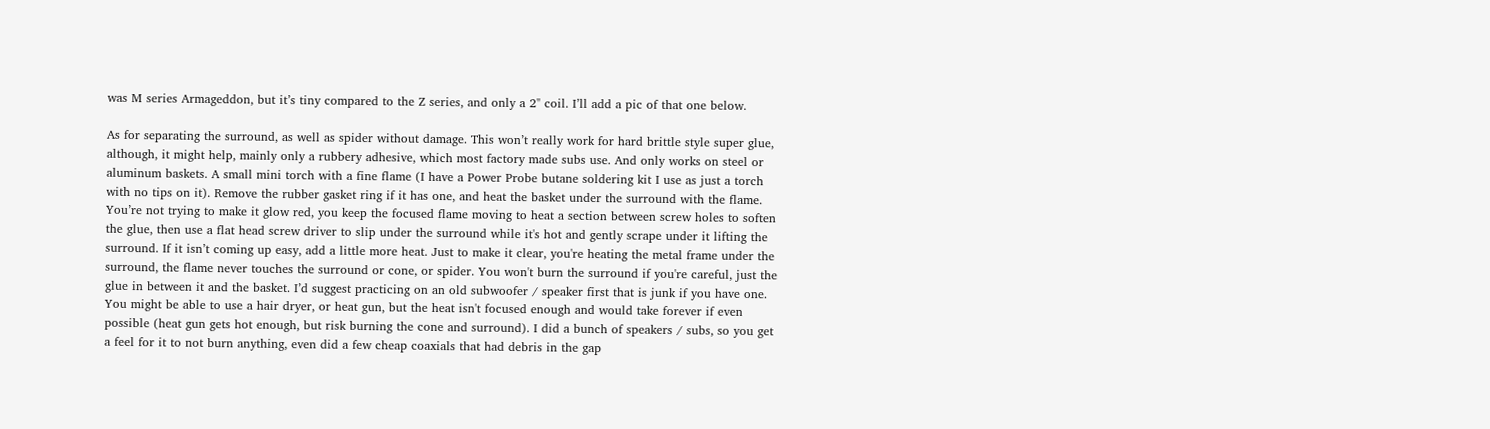was M series Armageddon, but it’s tiny compared to the Z series, and only a 2" coil. I’ll add a pic of that one below.

As for separating the surround, as well as spider without damage. This won’t really work for hard brittle style super glue, although, it might help, mainly only a rubbery adhesive, which most factory made subs use. And only works on steel or aluminum baskets. A small mini torch with a fine flame (I have a Power Probe butane soldering kit I use as just a torch with no tips on it). Remove the rubber gasket ring if it has one, and heat the basket under the surround with the flame. You’re not trying to make it glow red, you keep the focused flame moving to heat a section between screw holes to soften the glue, then use a flat head screw driver to slip under the surround while it's hot and gently scrape under it lifting the surround. If it isn’t coming up easy, add a little more heat. Just to make it clear, you're heating the metal frame under the surround, the flame never touches the surround or cone, or spider. You won't burn the surround if you're careful, just the glue in between it and the basket. I’d suggest practicing on an old subwoofer / speaker first that is junk if you have one. You might be able to use a hair dryer, or heat gun, but the heat isn't focused enough and would take forever if even possible (heat gun gets hot enough, but risk burning the cone and surround). I did a bunch of speakers / subs, so you get a feel for it to not burn anything, even did a few cheap coaxials that had debris in the gap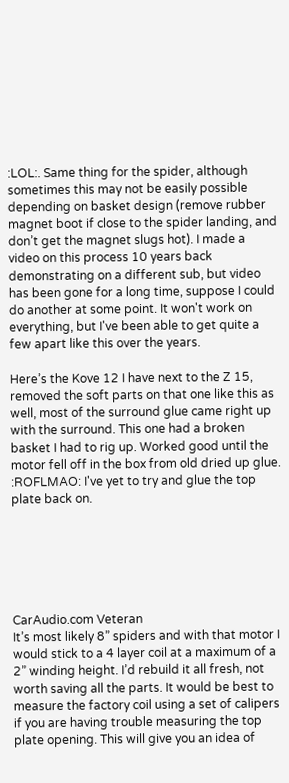:LOL:. Same thing for the spider, although sometimes this may not be easily possible depending on basket design (remove rubber magnet boot if close to the spider landing, and don’t get the magnet slugs hot). I made a video on this process 10 years back demonstrating on a different sub, but video has been gone for a long time, suppose I could do another at some point. It won't work on everything, but I've been able to get quite a few apart like this over the years.

Here’s the Kove 12 I have next to the Z 15, removed the soft parts on that one like this as well, most of the surround glue came right up with the surround. This one had a broken basket I had to rig up. Worked good until the motor fell off in the box from old dried up glue. :ROFLMAO: I've yet to try and glue the top plate back on.






CarAudio.com Veteran
It’s most likely 8” spiders and with that motor I would stick to a 4 layer coil at a maximum of a 2” winding height. I’d rebuild it all fresh, not worth saving all the parts. It would be best to measure the factory coil using a set of calipers if you are having trouble measuring the top plate opening. This will give you an idea of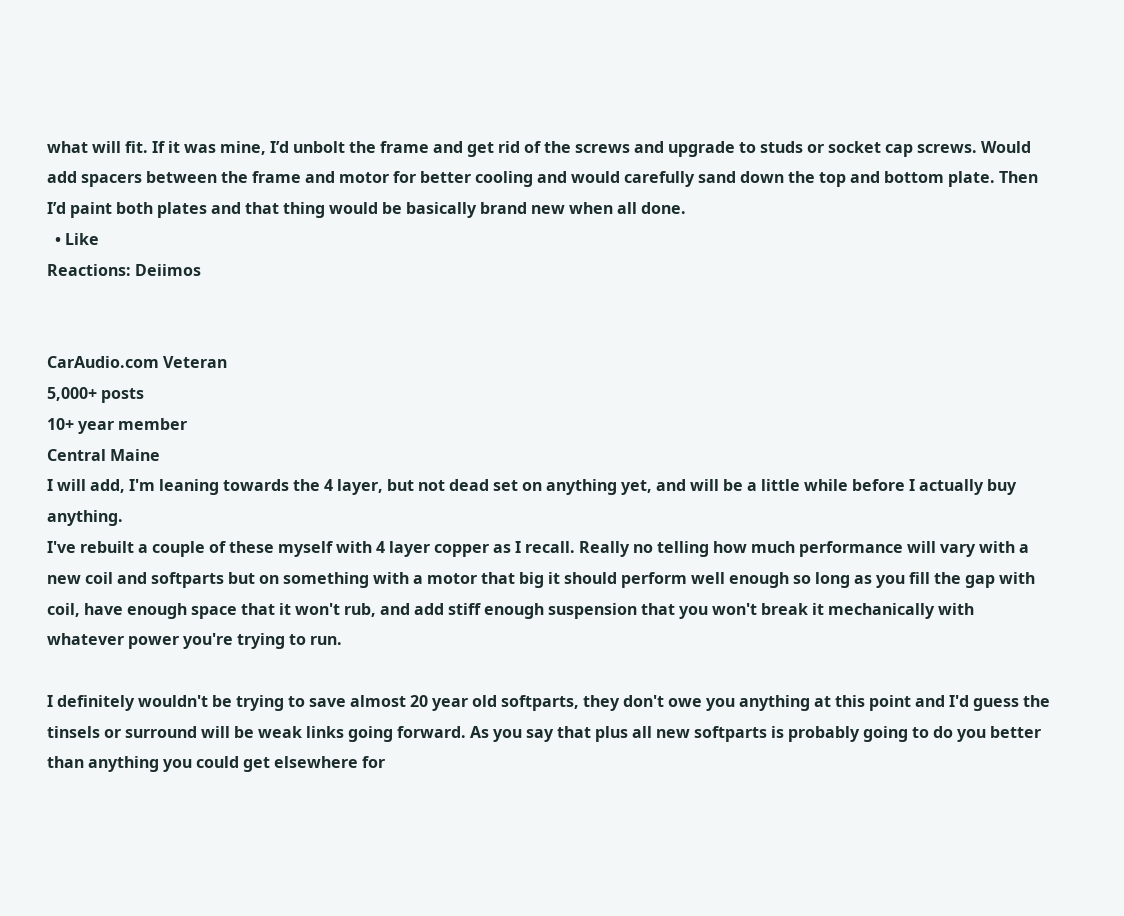what will fit. If it was mine, I’d unbolt the frame and get rid of the screws and upgrade to studs or socket cap screws. Would add spacers between the frame and motor for better cooling and would carefully sand down the top and bottom plate. Then I’d paint both plates and that thing would be basically brand new when all done.
  • Like
Reactions: Deiimos


CarAudio.com Veteran
5,000+ posts
10+ year member
Central Maine
I will add, I'm leaning towards the 4 layer, but not dead set on anything yet, and will be a little while before I actually buy anything.
I've rebuilt a couple of these myself with 4 layer copper as I recall. Really no telling how much performance will vary with a new coil and softparts but on something with a motor that big it should perform well enough so long as you fill the gap with coil, have enough space that it won't rub, and add stiff enough suspension that you won't break it mechanically with whatever power you're trying to run.

I definitely wouldn't be trying to save almost 20 year old softparts, they don't owe you anything at this point and I'd guess the tinsels or surround will be weak links going forward. As you say that plus all new softparts is probably going to do you better than anything you could get elsewhere for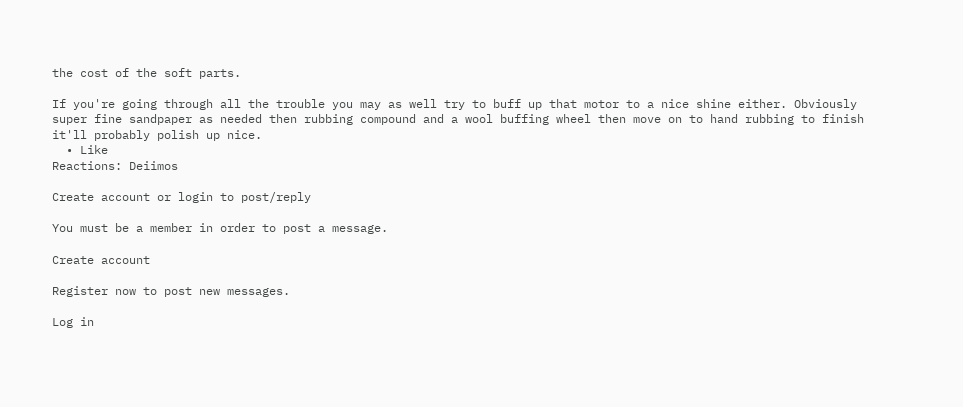the cost of the soft parts.

If you're going through all the trouble you may as well try to buff up that motor to a nice shine either. Obviously super fine sandpaper as needed then rubbing compound and a wool buffing wheel then move on to hand rubbing to finish it'll probably polish up nice.
  • Like
Reactions: Deiimos

Create account or login to post/reply

You must be a member in order to post a message.

Create account

Register now to post new messages.

Log in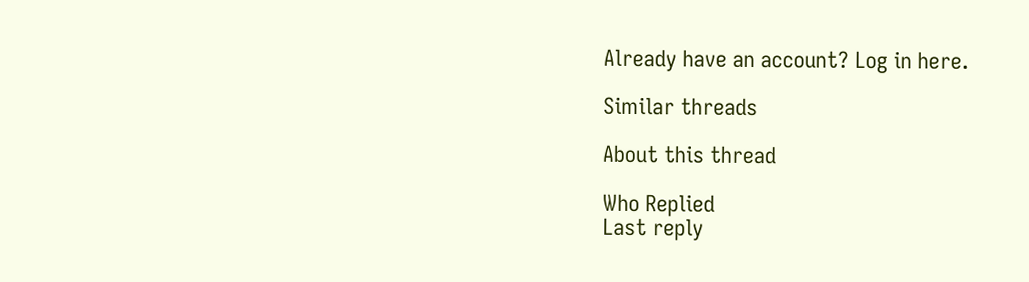Already have an account? Log in here.

Similar threads

About this thread

Who Replied
Last reply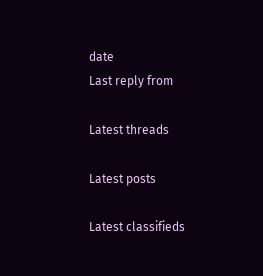date
Last reply from

Latest threads

Latest posts

Latest classifieds